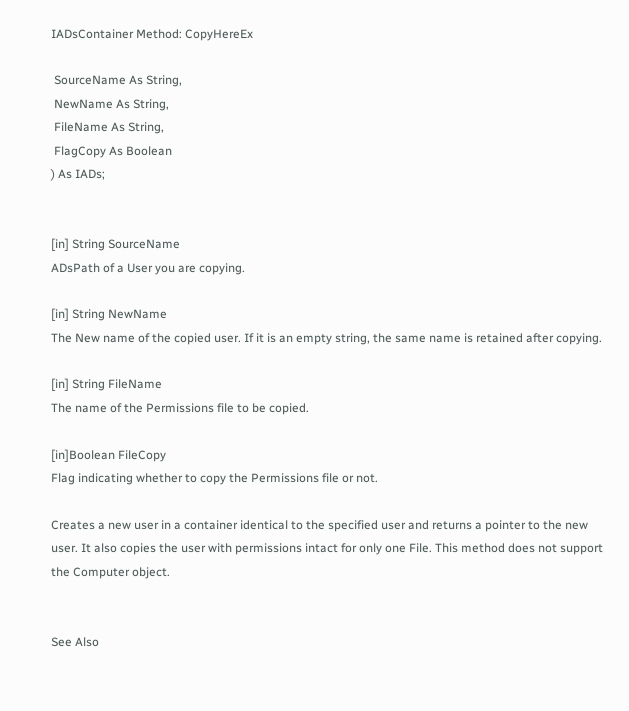IADsContainer Method: CopyHereEx

 SourceName As String,
 NewName As String,
 FileName As String,
 FlagCopy As Boolean
) As IADs;


[in] String SourceName
ADsPath of a User you are copying.

[in] String NewName
The New name of the copied user. If it is an empty string, the same name is retained after copying.

[in] String FileName
The name of the Permissions file to be copied.

[in]Boolean FileCopy
Flag indicating whether to copy the Permissions file or not.

Creates a new user in a container identical to the specified user and returns a pointer to the new user. It also copies the user with permissions intact for only one File. This method does not support the Computer object.


See Also